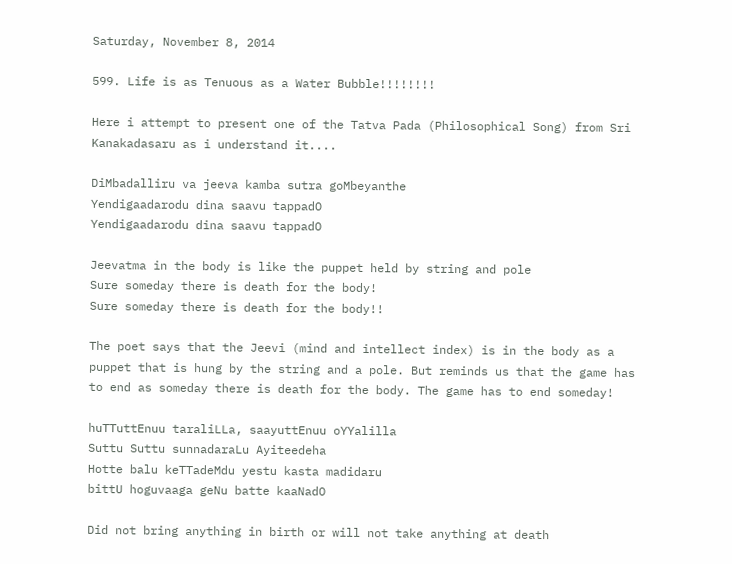Saturday, November 8, 2014

599. Life is as Tenuous as a Water Bubble!!!!!!!!

Here i attempt to present one of the Tatva Pada (Philosophical Song) from Sri Kanakadasaru as i understand it....

DiMbadalliru va jeeva kamba sutra goMbeyanthe
Yendigaadarodu dina saavu tappadO
Yendigaadarodu dina saavu tappadO

Jeevatma in the body is like the puppet held by string and pole
Sure someday there is death for the body!
Sure someday there is death for the body!!

The poet says that the Jeevi (mind and intellect index) is in the body as a puppet that is hung by the string and a pole. But reminds us that the game has to end as someday there is death for the body. The game has to end someday!

huTTuttEnuu taraliLLa, saayuttEnuu oYYalilla
Suttu Suttu sunnadaraLu Ayiteedeha
Hotte balu keTTadeMdu yestu kasta madidaru
bittU hoguvaaga geNu batte kaaNadO

Did not bring anything in birth or will not take anything at death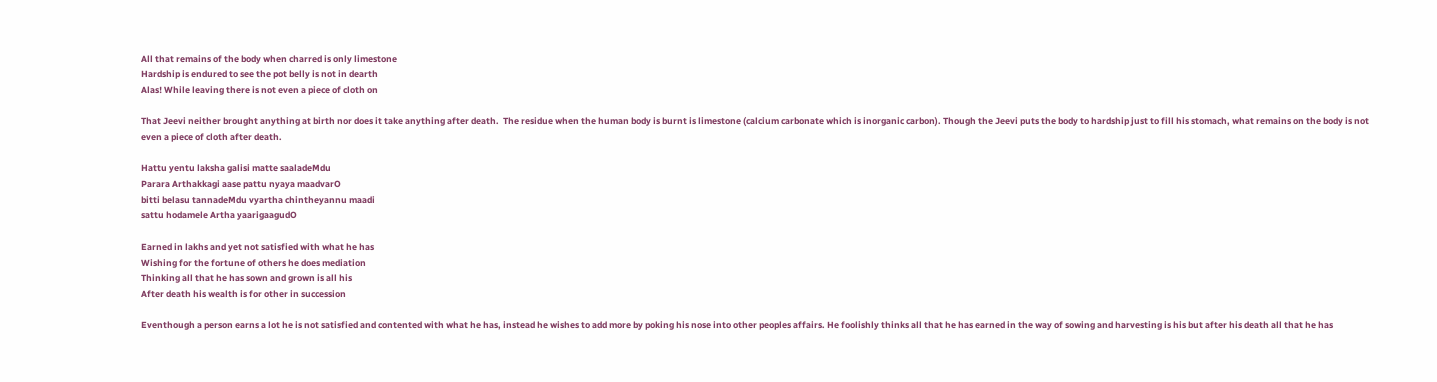All that remains of the body when charred is only limestone
Hardship is endured to see the pot belly is not in dearth
Alas! While leaving there is not even a piece of cloth on

That Jeevi neither brought anything at birth nor does it take anything after death.  The residue when the human body is burnt is limestone (calcium carbonate which is inorganic carbon). Though the Jeevi puts the body to hardship just to fill his stomach, what remains on the body is not even a piece of cloth after death.

Hattu yentu laksha galisi matte saaladeMdu
Parara Arthakkagi aase pattu nyaya maadvarO
bitti belasu tannadeMdu vyartha chintheyannu maadi
sattu hodamele Artha yaarigaagudO

Earned in lakhs and yet not satisfied with what he has
Wishing for the fortune of others he does mediation
Thinking all that he has sown and grown is all his
After death his wealth is for other in succession

Eventhough a person earns a lot he is not satisfied and contented with what he has, instead he wishes to add more by poking his nose into other peoples affairs. He foolishly thinks all that he has earned in the way of sowing and harvesting is his but after his death all that he has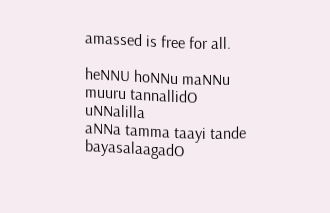amassed is free for all.

heNNU hoNNu maNNu muuru tannallidO uNNalilla
aNNa tamma taayi tande bayasalaagadO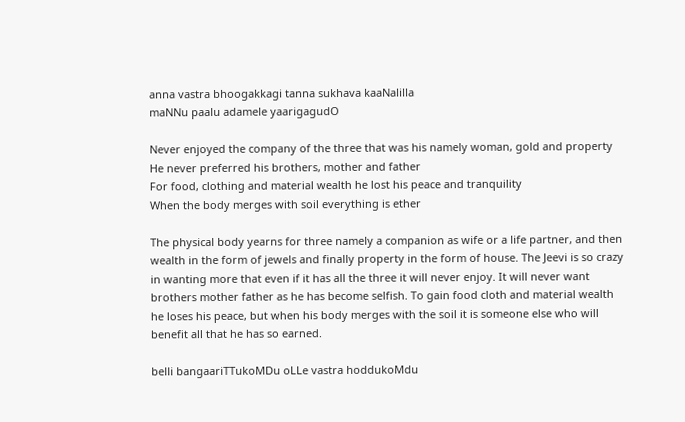anna vastra bhoogakkagi tanna sukhava kaaNalilla
maNNu paalu adamele yaarigagudO

Never enjoyed the company of the three that was his namely woman, gold and property
He never preferred his brothers, mother and father
For food, clothing and material wealth he lost his peace and tranquility
When the body merges with soil everything is ether

The physical body yearns for three namely a companion as wife or a life partner, and then wealth in the form of jewels and finally property in the form of house. The Jeevi is so crazy in wanting more that even if it has all the three it will never enjoy. It will never want brothers mother father as he has become selfish. To gain food cloth and material wealth he loses his peace, but when his body merges with the soil it is someone else who will benefit all that he has so earned.

belli bangaariTTukoMDu oLLe vastra hoddukoMdu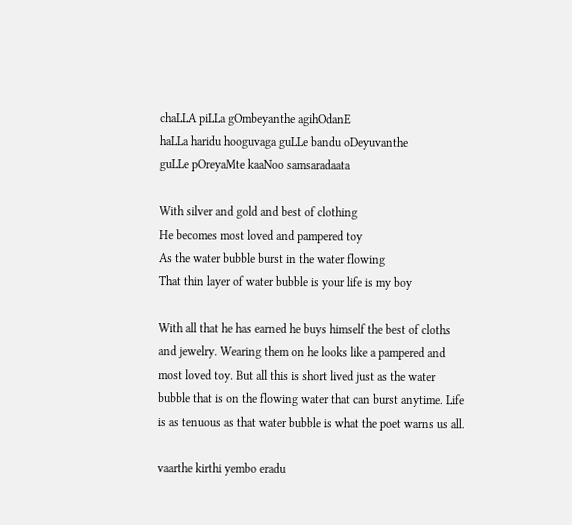chaLLA piLLa gOmbeyanthe agihOdanE
haLLa haridu hooguvaga guLLe bandu oDeyuvanthe
guLLe pOreyaMte kaaNoo samsaradaata

With silver and gold and best of clothing
He becomes most loved and pampered toy
As the water bubble burst in the water flowing
That thin layer of water bubble is your life is my boy

With all that he has earned he buys himself the best of cloths and jewelry. Wearing them on he looks like a pampered and most loved toy. But all this is short lived just as the water bubble that is on the flowing water that can burst anytime. Life is as tenuous as that water bubble is what the poet warns us all.

vaarthe kirthi yembo eradu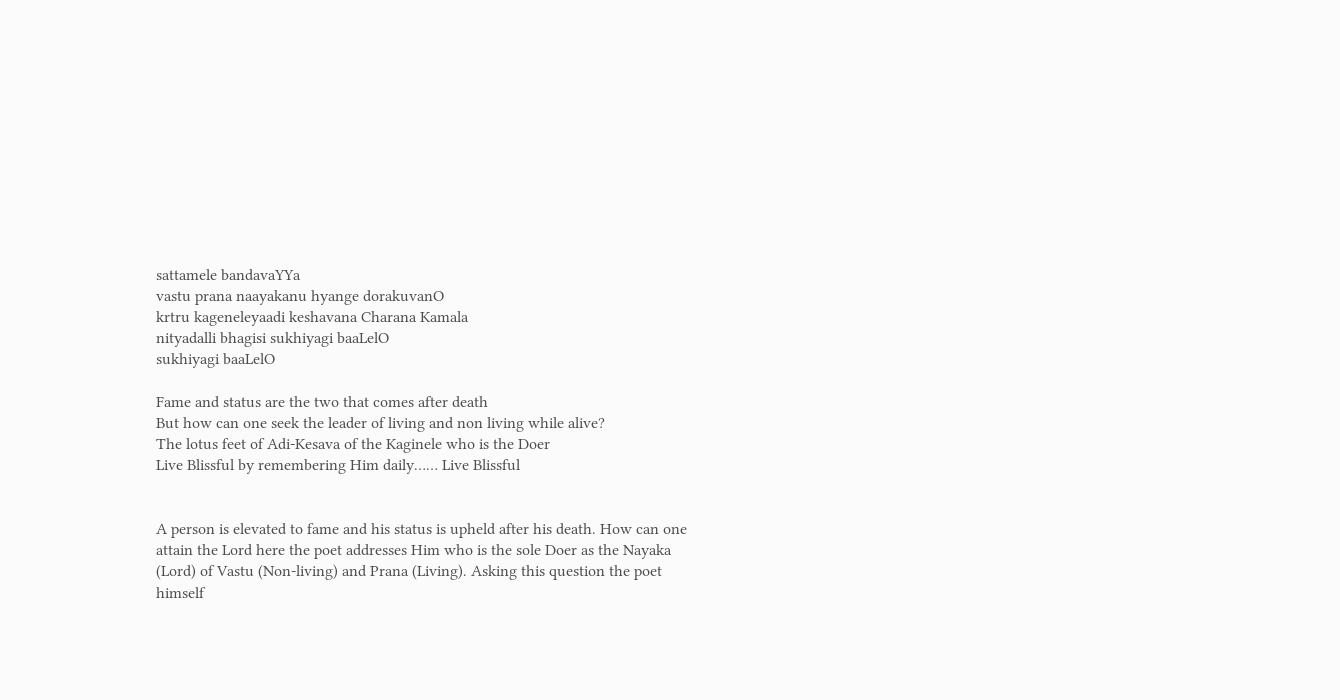sattamele bandavaYYa
vastu prana naayakanu hyange dorakuvanO
krtru kageneleyaadi keshavana Charana Kamala
nityadalli bhagisi sukhiyagi baaLelO
sukhiyagi baaLelO

Fame and status are the two that comes after death
But how can one seek the leader of living and non living while alive?
The lotus feet of Adi-Kesava of the Kaginele who is the Doer
Live Blissful by remembering Him daily…… Live Blissful


A person is elevated to fame and his status is upheld after his death. How can one attain the Lord here the poet addresses Him who is the sole Doer as the Nayaka (Lord) of Vastu (Non-living) and Prana (Living). Asking this question the poet himself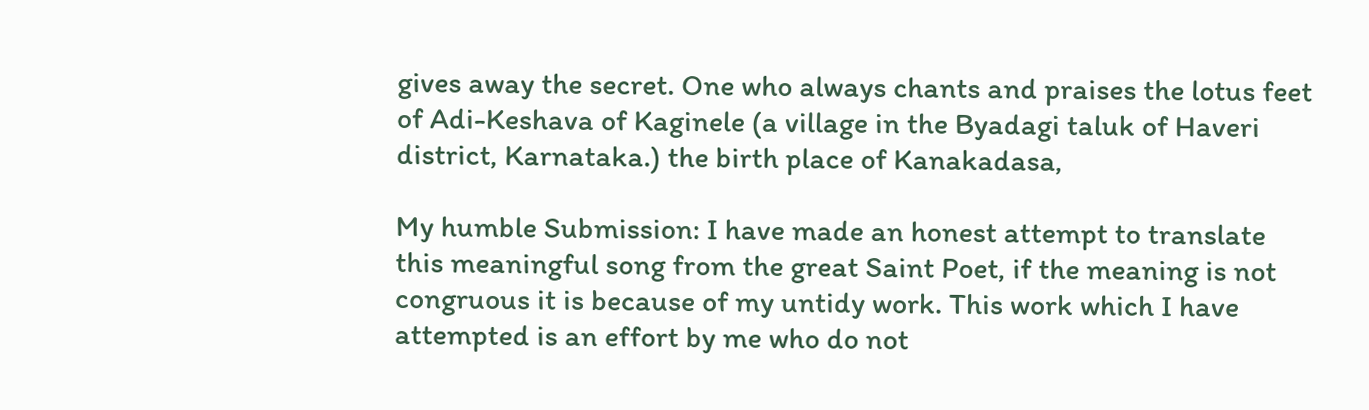gives away the secret. One who always chants and praises the lotus feet of Adi-Keshava of Kaginele (a village in the Byadagi taluk of Haveri district, Karnataka.) the birth place of Kanakadasa,

My humble Submission: I have made an honest attempt to translate this meaningful song from the great Saint Poet, if the meaning is not congruous it is because of my untidy work. This work which I have attempted is an effort by me who do not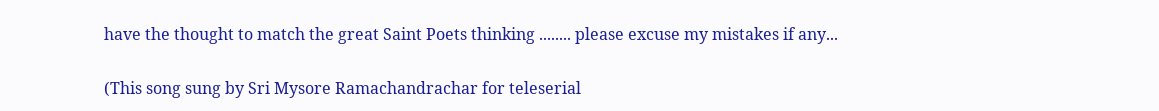have the thought to match the great Saint Poets thinking ........ please excuse my mistakes if any...

(This song sung by Sri Mysore Ramachandrachar for teleserial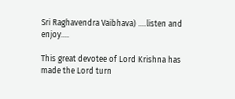Sri Raghavendra Vaibhava) ....listen and enjoy....

This great devotee of Lord Krishna has made the Lord turn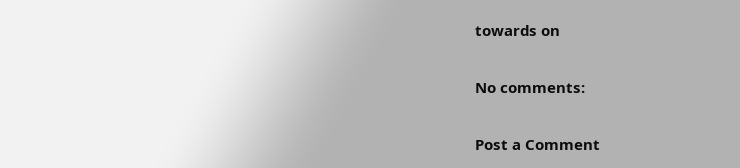towards on

No comments:

Post a Comment